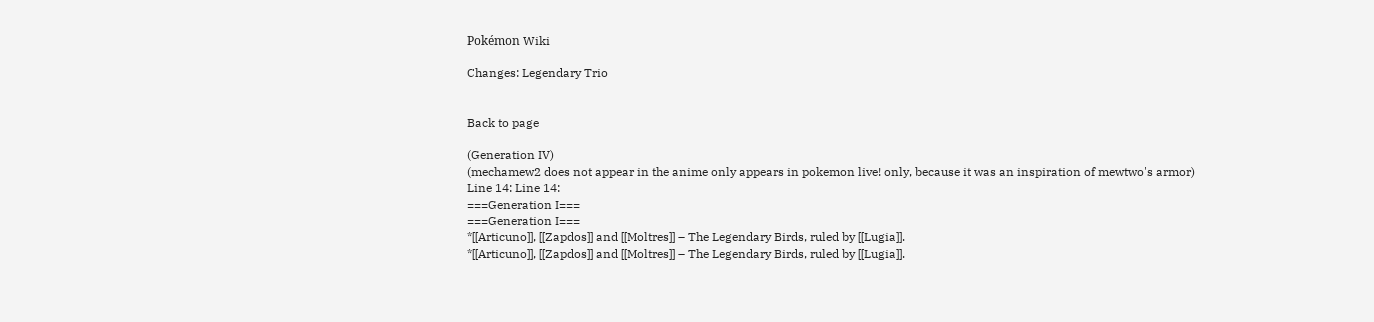Pokémon Wiki

Changes: Legendary Trio


Back to page

(Generation IV)
(mechamew2 does not appear in the anime only appears in pokemon live! only, because it was an inspiration of mewtwo's armor)
Line 14: Line 14:
===Generation I===
===Generation I===
*[[Articuno]], [[Zapdos]] and [[Moltres]] – The Legendary Birds, ruled by [[Lugia]].
*[[Articuno]], [[Zapdos]] and [[Moltres]] – The Legendary Birds, ruled by [[Lugia]].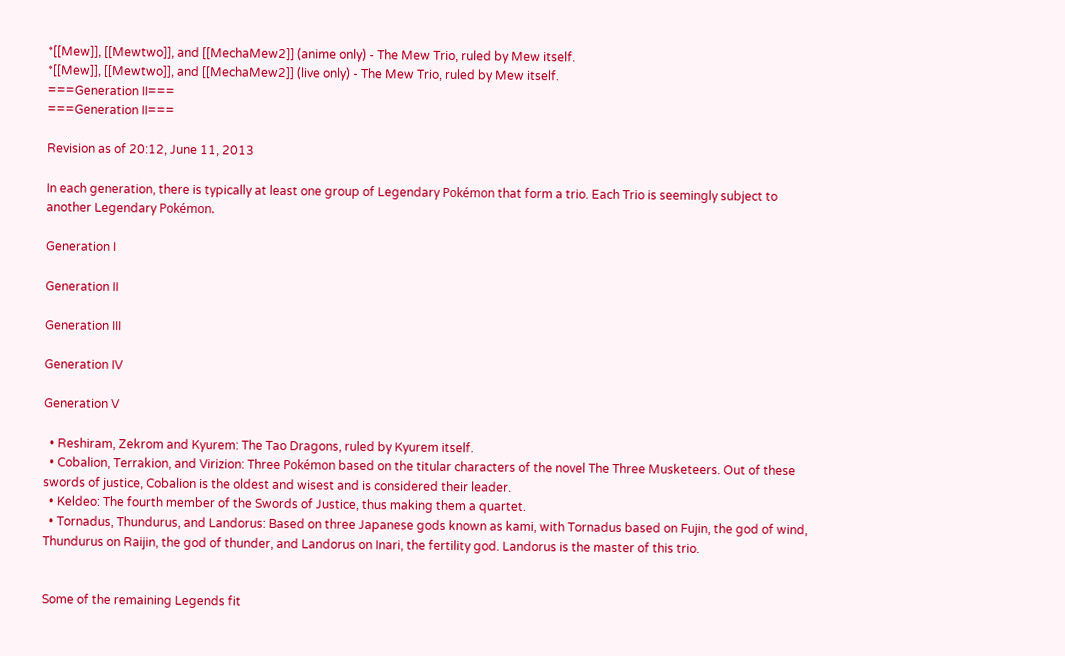*[[Mew]], [[Mewtwo]], and [[MechaMew2]] (anime only) - The Mew Trio, ruled by Mew itself.
*[[Mew]], [[Mewtwo]], and [[MechaMew2]] (live only) - The Mew Trio, ruled by Mew itself.
===Generation II===
===Generation II===

Revision as of 20:12, June 11, 2013

In each generation, there is typically at least one group of Legendary Pokémon that form a trio. Each Trio is seemingly subject to another Legendary Pokémon.

Generation I

Generation II

Generation III

Generation IV

Generation V

  • Reshiram, Zekrom and Kyurem: The Tao Dragons, ruled by Kyurem itself.
  • Cobalion, Terrakion, and Virizion: Three Pokémon based on the titular characters of the novel The Three Musketeers. Out of these swords of justice, Cobalion is the oldest and wisest and is considered their leader.
  • Keldeo: The fourth member of the Swords of Justice, thus making them a quartet.
  • Tornadus, Thundurus, and Landorus: Based on three Japanese gods known as kami, with Tornadus based on Fujin, the god of wind, Thundurus on Raijin, the god of thunder, and Landorus on Inari, the fertility god. Landorus is the master of this trio.


Some of the remaining Legends fit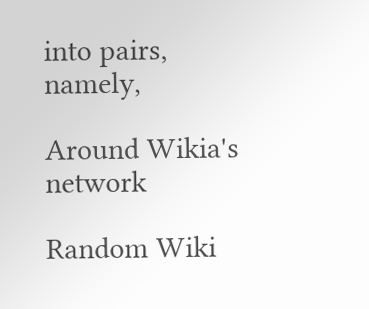into pairs, namely,

Around Wikia's network

Random Wiki